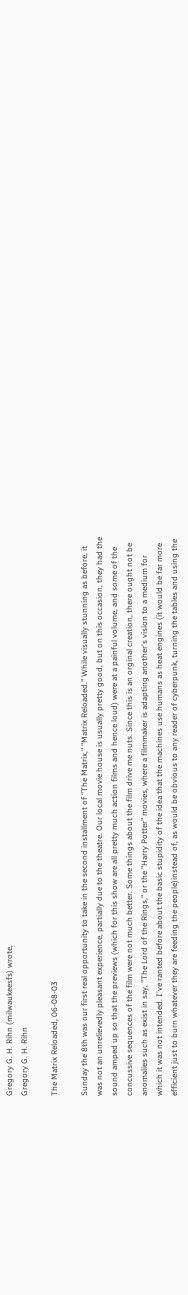Gregory G. H. Rihn (milwaukeesfs) wrote,
Gregory G. H. Rihn

The Matrix Reloaded, 06-08-03

Sunday the 8th was our first real opportunity to take in the second installment of "The Matrix," "Matrix Reloaded." While visually stunning as before, it was not an unrelievedly pleasant experience, partially due to the theatre. Our local movie house is usually pretty good, but on this occasion, they had the sound amped up so that the previews (which for this show are all pretty much action films and hence loud) were at a painful volume, and some of the concussive sequences of the film were not much better. Some things about the film drive me nuts. Since this is an orginal creation, there ought not be anomalies such as exist in say, "The Lord of the Rings," or the "Harry Potter" movies, where a filmmaker is adapting another's vision to a medium for which it was not intended. I've ranted before about the basic stupidity of the idea that the machines use humans as heat engines (it would be far more efficient just to burn whatever they are feeding the people)instead of, as would be obvious to any reader of cyberpunk, turning the tables and using the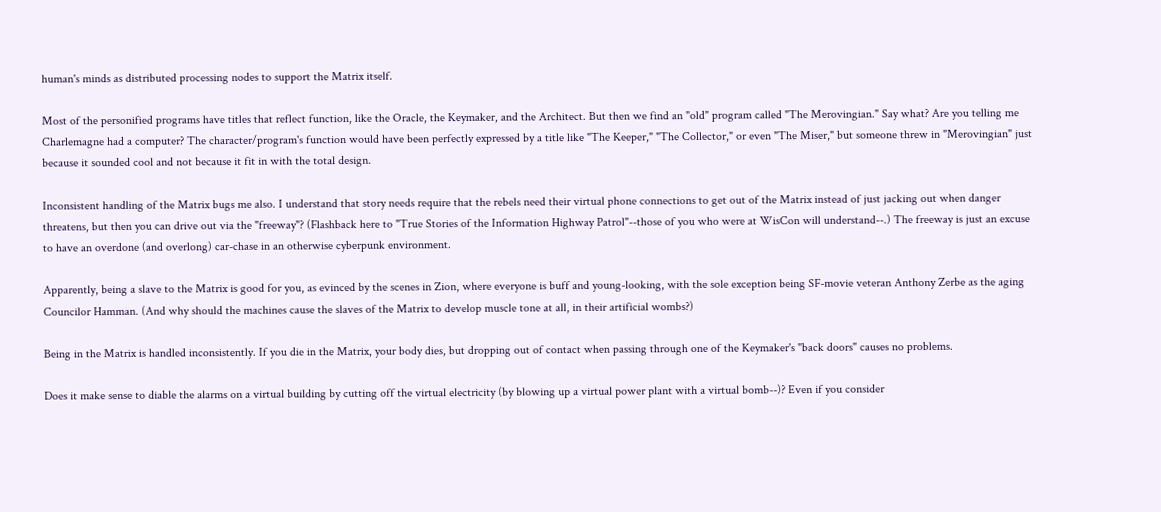human's minds as distributed processing nodes to support the Matrix itself.

Most of the personified programs have titles that reflect function, like the Oracle, the Keymaker, and the Architect. But then we find an "old" program called "The Merovingian." Say what? Are you telling me Charlemagne had a computer? The character/program's function would have been perfectly expressed by a title like "The Keeper," "The Collector," or even "The Miser," but someone threw in "Merovingian" just because it sounded cool and not because it fit in with the total design.

Inconsistent handling of the Matrix bugs me also. I understand that story needs require that the rebels need their virtual phone connections to get out of the Matrix instead of just jacking out when danger threatens, but then you can drive out via the "freeway"? (Flashback here to "True Stories of the Information Highway Patrol"--those of you who were at WisCon will understand--.) The freeway is just an excuse to have an overdone (and overlong) car-chase in an otherwise cyberpunk environment.

Apparently, being a slave to the Matrix is good for you, as evinced by the scenes in Zion, where everyone is buff and young-looking, with the sole exception being SF-movie veteran Anthony Zerbe as the aging Councilor Hamman. (And why should the machines cause the slaves of the Matrix to develop muscle tone at all, in their artificial wombs?)

Being in the Matrix is handled inconsistently. If you die in the Matrix, your body dies, but dropping out of contact when passing through one of the Keymaker's "back doors" causes no problems.

Does it make sense to diable the alarms on a virtual building by cutting off the virtual electricity (by blowing up a virtual power plant with a virtual bomb--)? Even if you consider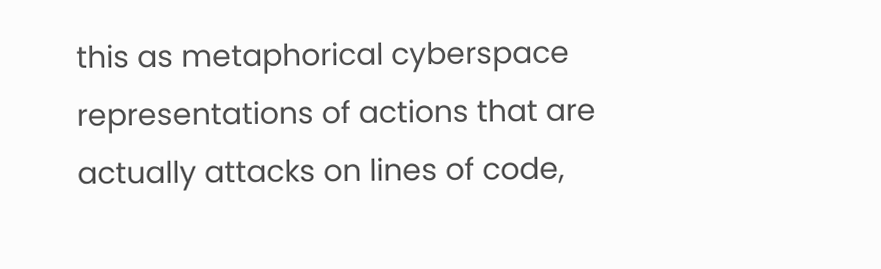this as metaphorical cyberspace representations of actions that are actually attacks on lines of code,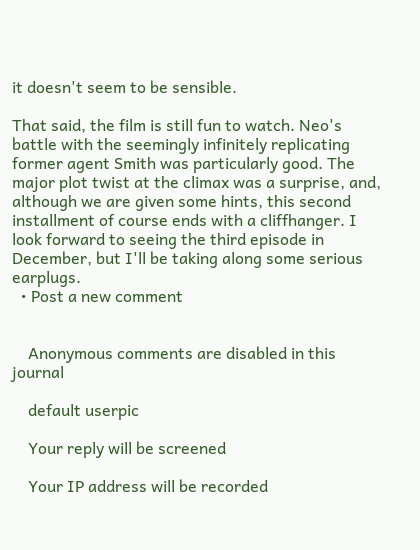it doesn't seem to be sensible.

That said, the film is still fun to watch. Neo's battle with the seemingly infinitely replicating former agent Smith was particularly good. The major plot twist at the climax was a surprise, and, although we are given some hints, this second installment of course ends with a cliffhanger. I look forward to seeing the third episode in December, but I'll be taking along some serious earplugs.
  • Post a new comment


    Anonymous comments are disabled in this journal

    default userpic

    Your reply will be screened

    Your IP address will be recorded